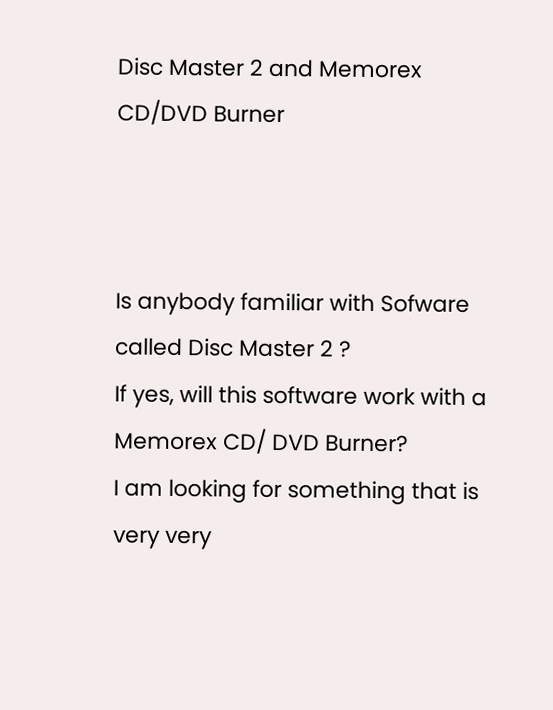Disc Master 2 and Memorex CD/DVD Burner



Is anybody familiar with Sofware called Disc Master 2 ?
If yes, will this software work with a Memorex CD/ DVD Burner?
I am looking for something that is very very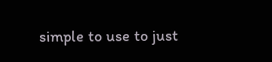simple to use to just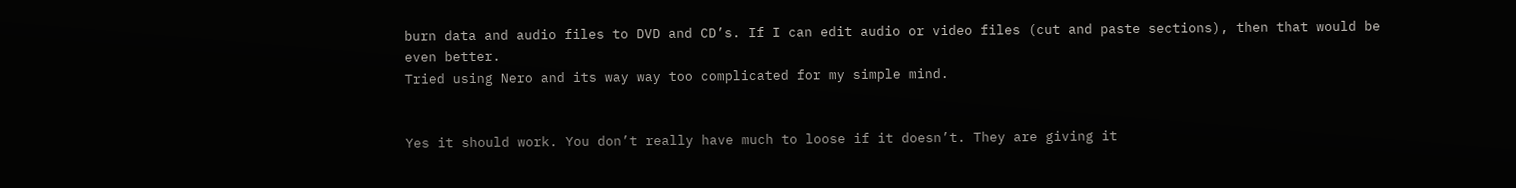burn data and audio files to DVD and CD’s. If I can edit audio or video files (cut and paste sections), then that would be even better.
Tried using Nero and its way way too complicated for my simple mind.


Yes it should work. You don’t really have much to loose if it doesn’t. They are giving it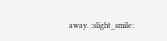away. :slight_smile: